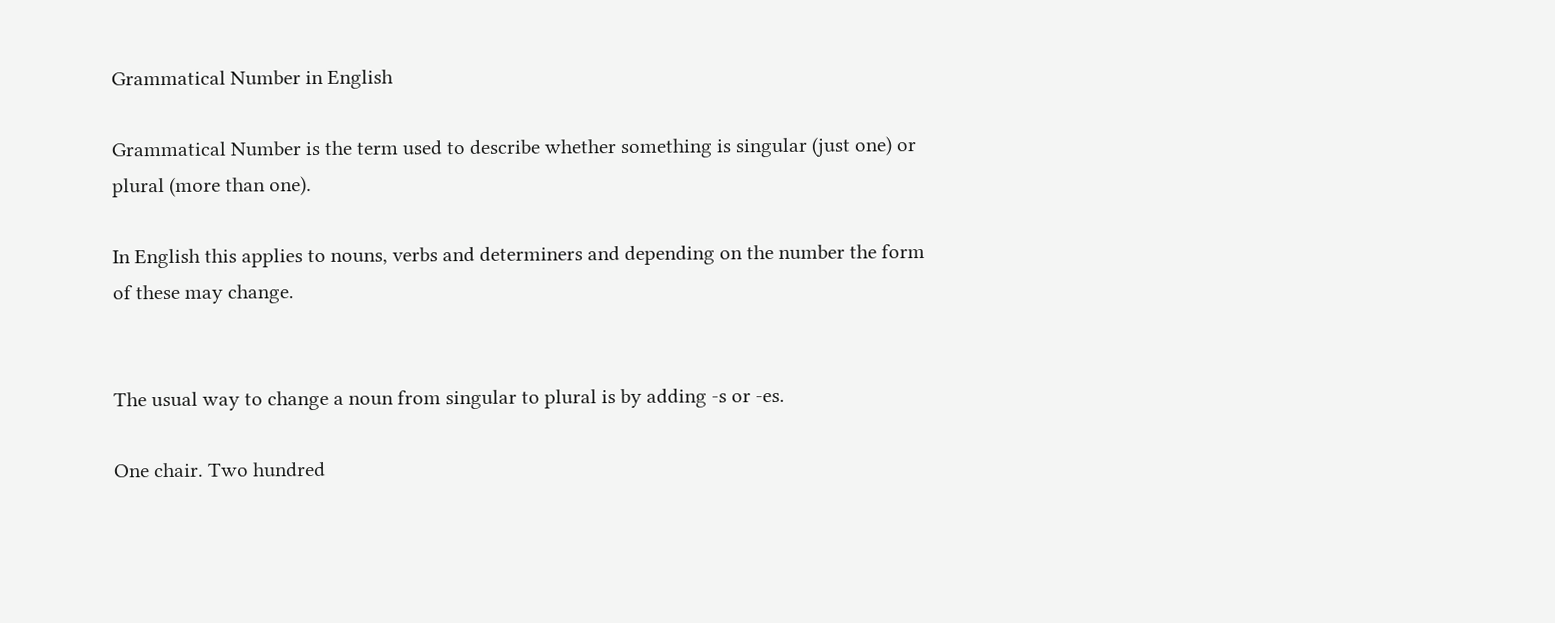Grammatical Number in English

Grammatical Number is the term used to describe whether something is singular (just one) or plural (more than one).

In English this applies to nouns, verbs and determiners and depending on the number the form of these may change.


The usual way to change a noun from singular to plural is by adding -s or -es.

One chair. Two hundred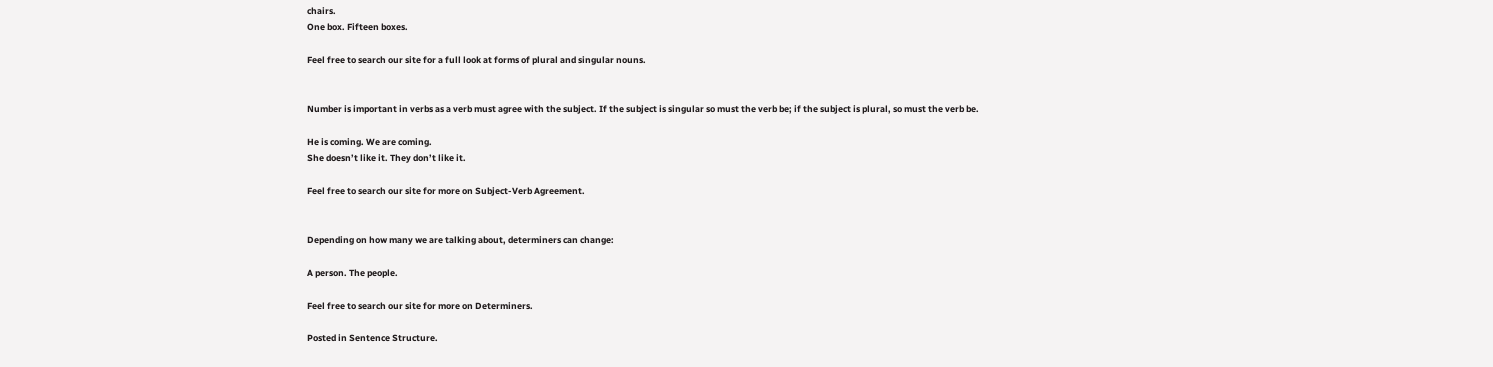chairs.
One box. Fifteen boxes.

Feel free to search our site for a full look at forms of plural and singular nouns.


Number is important in verbs as a verb must agree with the subject. If the subject is singular so must the verb be; if the subject is plural, so must the verb be.

He is coming. We are coming.
She doesn’t like it. They don’t like it.

Feel free to search our site for more on Subject-Verb Agreement.


Depending on how many we are talking about, determiners can change:

A person. The people.

Feel free to search our site for more on Determiners.

Posted in Sentence Structure.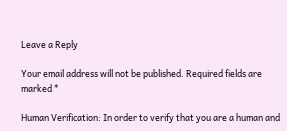Leave a Reply

Your email address will not be published. Required fields are marked *

Human Verification: In order to verify that you are a human and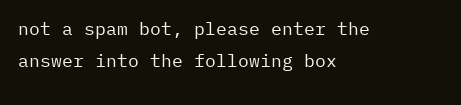not a spam bot, please enter the answer into the following box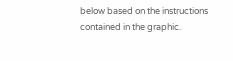below based on the instructions contained in the graphic.